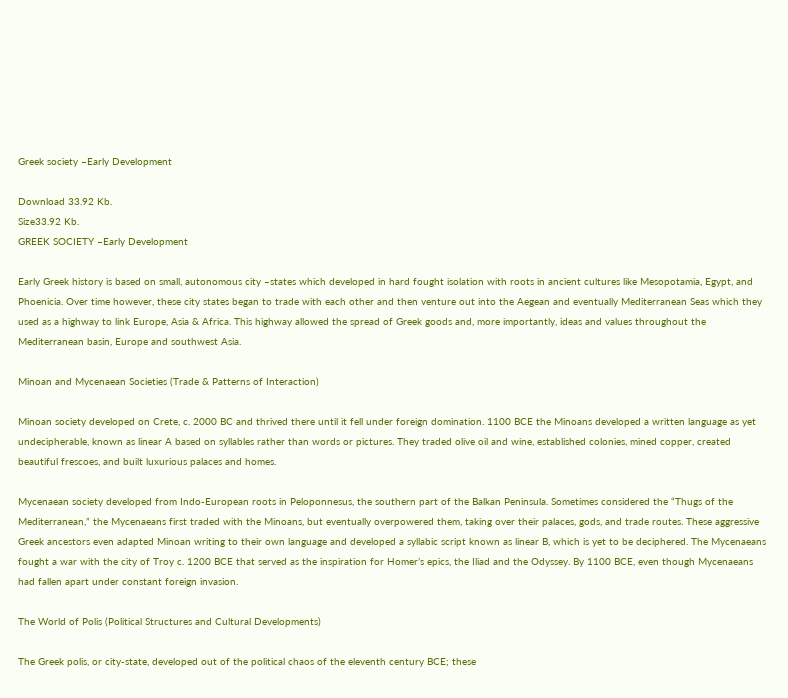Greek society –Early Development

Download 33.92 Kb.
Size33.92 Kb.
GREEK SOCIETY –Early Development

Early Greek history is based on small, autonomous city –states which developed in hard fought isolation with roots in ancient cultures like Mesopotamia, Egypt, and Phoenicia. Over time however, these city states began to trade with each other and then venture out into the Aegean and eventually Mediterranean Seas which they used as a highway to link Europe, Asia & Africa. This highway allowed the spread of Greek goods and, more importantly, ideas and values throughout the Mediterranean basin, Europe and southwest Asia.

Minoan and Mycenaean Societies (Trade & Patterns of Interaction)

Minoan society developed on Crete, c. 2000 BC and thrived there until it fell under foreign domination. 1100 BCE the Minoans developed a written language as yet undecipherable, known as linear A based on syllables rather than words or pictures. They traded olive oil and wine, established colonies, mined copper, created beautiful frescoes, and built luxurious palaces and homes.

Mycenaean society developed from Indo-European roots in Peloponnesus, the southern part of the Balkan Peninsula. Sometimes considered the “Thugs of the Mediterranean,” the Mycenaeans first traded with the Minoans, but eventually overpowered them, taking over their palaces, gods, and trade routes. These aggressive Greek ancestors even adapted Minoan writing to their own language and developed a syllabic script known as linear B, which is yet to be deciphered. The Mycenaeans fought a war with the city of Troy c. 1200 BCE that served as the inspiration for Homer’s epics, the Iliad and the Odyssey. By 1100 BCE, even though Mycenaeans had fallen apart under constant foreign invasion.

The World of Polis (Political Structures and Cultural Developments)

The Greek polis, or city-state, developed out of the political chaos of the eleventh century BCE; these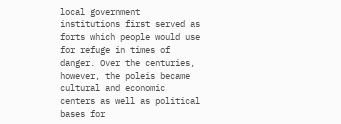local government institutions first served as forts which people would use for refuge in times of danger. Over the centuries, however, the poleis became cultural and economic centers as well as political bases for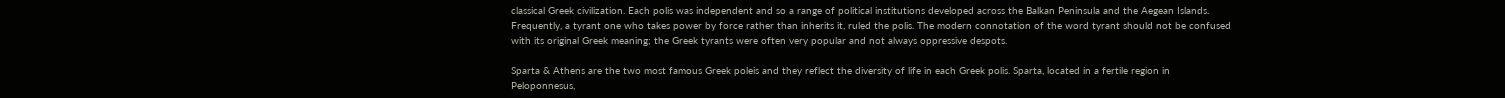classical Greek civilization. Each polis was independent and so a range of political institutions developed across the Balkan Peninsula and the Aegean Islands. Frequently, a tyrant one who takes power by force rather than inherits it, ruled the polis. The modern connotation of the word tyrant should not be confused with its original Greek meaning; the Greek tyrants were often very popular and not always oppressive despots.

Sparta & Athens are the two most famous Greek poleis and they reflect the diversity of life in each Greek polis. Sparta, located in a fertile region in Peloponnesus,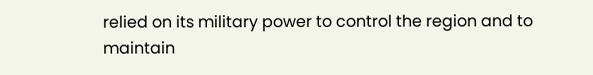relied on its military power to control the region and to maintain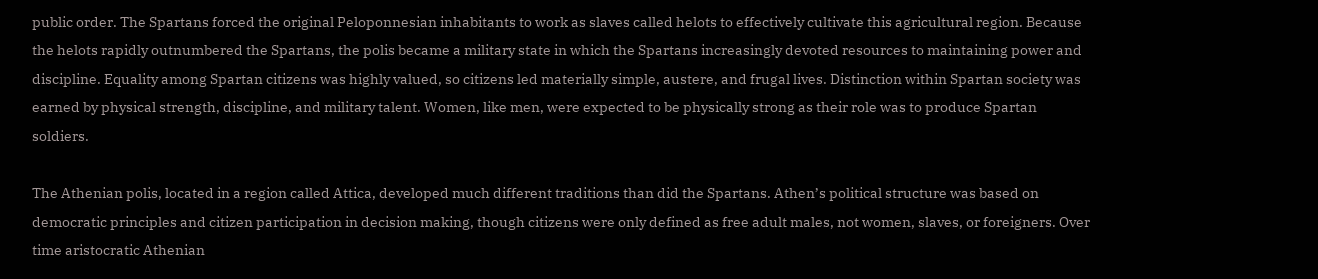public order. The Spartans forced the original Peloponnesian inhabitants to work as slaves called helots to effectively cultivate this agricultural region. Because the helots rapidly outnumbered the Spartans, the polis became a military state in which the Spartans increasingly devoted resources to maintaining power and discipline. Equality among Spartan citizens was highly valued, so citizens led materially simple, austere, and frugal lives. Distinction within Spartan society was earned by physical strength, discipline, and military talent. Women, like men, were expected to be physically strong as their role was to produce Spartan soldiers.

The Athenian polis, located in a region called Attica, developed much different traditions than did the Spartans. Athen’s political structure was based on democratic principles and citizen participation in decision making, though citizens were only defined as free adult males, not women, slaves, or foreigners. Over time aristocratic Athenian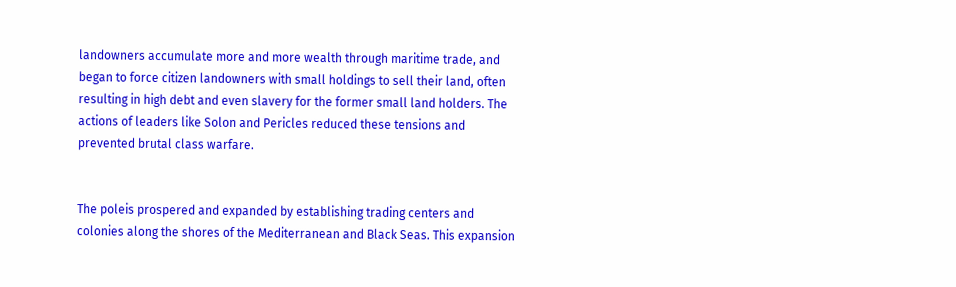landowners accumulate more and more wealth through maritime trade, and began to force citizen landowners with small holdings to sell their land, often resulting in high debt and even slavery for the former small land holders. The actions of leaders like Solon and Pericles reduced these tensions and prevented brutal class warfare.


The poleis prospered and expanded by establishing trading centers and colonies along the shores of the Mediterranean and Black Seas. This expansion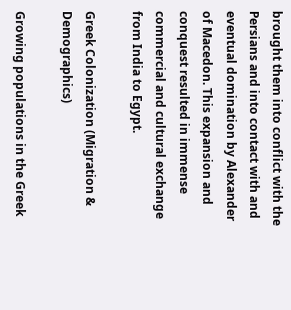brought them into conflict with the Persians and into contact with and eventual domination by Alexander of Macedon. This expansion and conquest resulted in immense commercial and cultural exchange from India to Egypt.

Greek Colonization (Migration & Demographics)

Growing populations in the Greek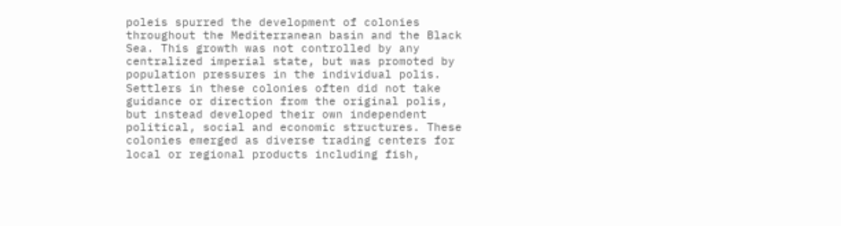poleis spurred the development of colonies throughout the Mediterranean basin and the Black Sea. This growth was not controlled by any centralized imperial state, but was promoted by population pressures in the individual polis. Settlers in these colonies often did not take guidance or direction from the original polis, but instead developed their own independent political, social and economic structures. These colonies emerged as diverse trading centers for local or regional products including fish,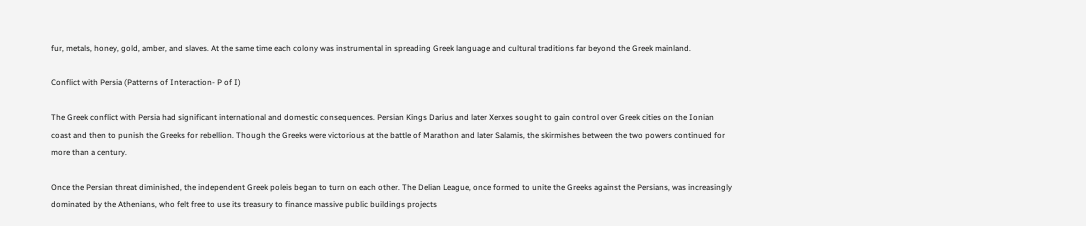fur, metals, honey, gold, amber, and slaves. At the same time each colony was instrumental in spreading Greek language and cultural traditions far beyond the Greek mainland.

Conflict with Persia (Patterns of Interaction- P of I)

The Greek conflict with Persia had significant international and domestic consequences. Persian Kings Darius and later Xerxes sought to gain control over Greek cities on the Ionian coast and then to punish the Greeks for rebellion. Though the Greeks were victorious at the battle of Marathon and later Salamis, the skirmishes between the two powers continued for more than a century.

Once the Persian threat diminished, the independent Greek poleis began to turn on each other. The Delian League, once formed to unite the Greeks against the Persians, was increasingly dominated by the Athenians, who felt free to use its treasury to finance massive public buildings projects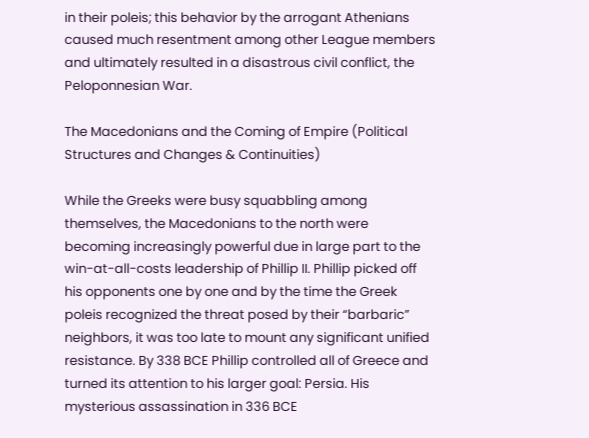in their poleis; this behavior by the arrogant Athenians caused much resentment among other League members and ultimately resulted in a disastrous civil conflict, the Peloponnesian War.

The Macedonians and the Coming of Empire (Political Structures and Changes & Continuities)

While the Greeks were busy squabbling among themselves, the Macedonians to the north were becoming increasingly powerful due in large part to the win-at-all-costs leadership of Phillip II. Phillip picked off his opponents one by one and by the time the Greek poleis recognized the threat posed by their “barbaric” neighbors, it was too late to mount any significant unified resistance. By 338 BCE Phillip controlled all of Greece and turned its attention to his larger goal: Persia. His mysterious assassination in 336 BCE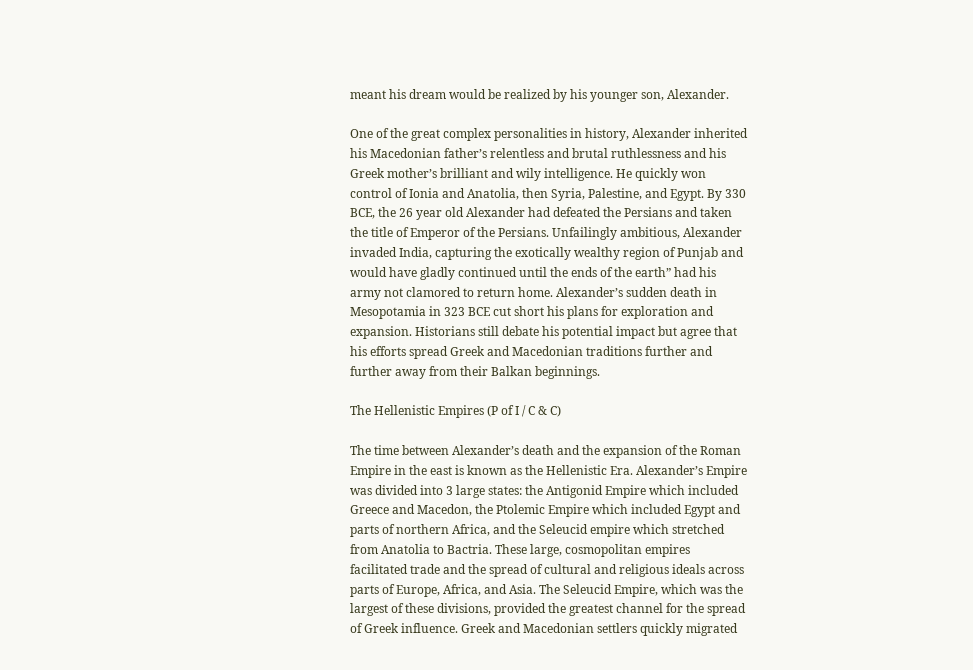meant his dream would be realized by his younger son, Alexander.

One of the great complex personalities in history, Alexander inherited his Macedonian father’s relentless and brutal ruthlessness and his Greek mother’s brilliant and wily intelligence. He quickly won control of Ionia and Anatolia, then Syria, Palestine, and Egypt. By 330 BCE, the 26 year old Alexander had defeated the Persians and taken the title of Emperor of the Persians. Unfailingly ambitious, Alexander invaded India, capturing the exotically wealthy region of Punjab and would have gladly continued until the ends of the earth” had his army not clamored to return home. Alexander’s sudden death in Mesopotamia in 323 BCE cut short his plans for exploration and expansion. Historians still debate his potential impact but agree that his efforts spread Greek and Macedonian traditions further and further away from their Balkan beginnings.

The Hellenistic Empires (P of I / C & C)

The time between Alexander’s death and the expansion of the Roman Empire in the east is known as the Hellenistic Era. Alexander’s Empire was divided into 3 large states: the Antigonid Empire which included Greece and Macedon, the Ptolemic Empire which included Egypt and parts of northern Africa, and the Seleucid empire which stretched from Anatolia to Bactria. These large, cosmopolitan empires facilitated trade and the spread of cultural and religious ideals across parts of Europe, Africa, and Asia. The Seleucid Empire, which was the largest of these divisions, provided the greatest channel for the spread of Greek influence. Greek and Macedonian settlers quickly migrated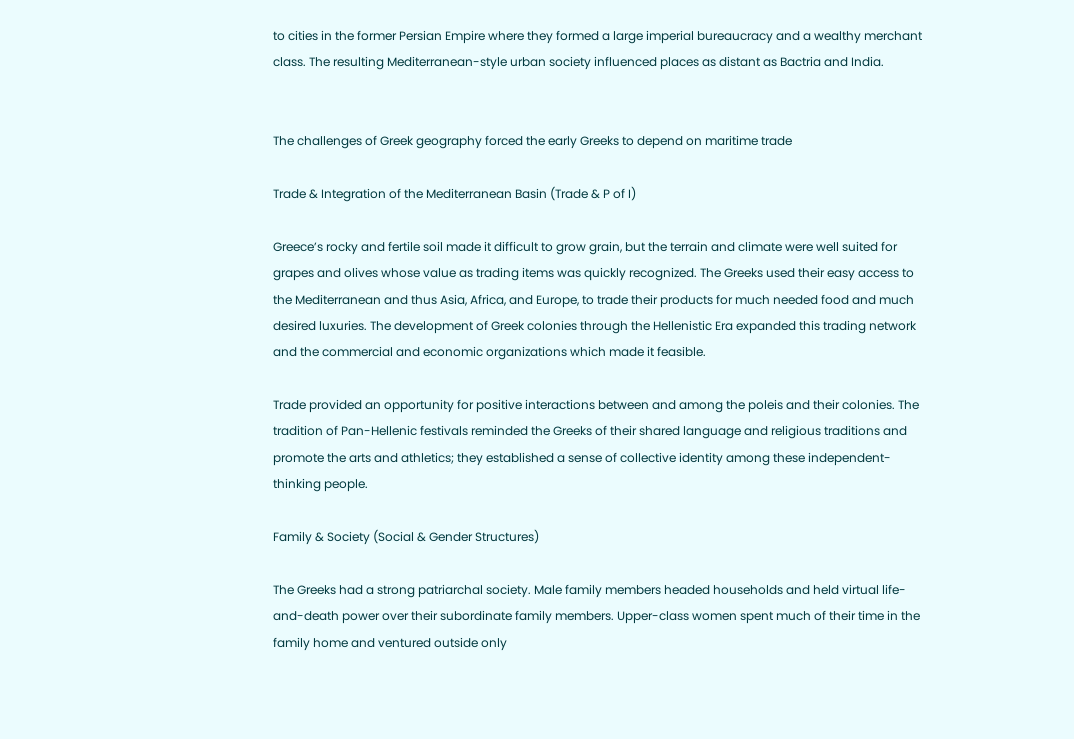to cities in the former Persian Empire where they formed a large imperial bureaucracy and a wealthy merchant class. The resulting Mediterranean-style urban society influenced places as distant as Bactria and India.


The challenges of Greek geography forced the early Greeks to depend on maritime trade

Trade & Integration of the Mediterranean Basin (Trade & P of I)

Greece’s rocky and fertile soil made it difficult to grow grain, but the terrain and climate were well suited for grapes and olives whose value as trading items was quickly recognized. The Greeks used their easy access to the Mediterranean and thus Asia, Africa, and Europe, to trade their products for much needed food and much desired luxuries. The development of Greek colonies through the Hellenistic Era expanded this trading network and the commercial and economic organizations which made it feasible.

Trade provided an opportunity for positive interactions between and among the poleis and their colonies. The tradition of Pan-Hellenic festivals reminded the Greeks of their shared language and religious traditions and promote the arts and athletics; they established a sense of collective identity among these independent-thinking people.

Family & Society (Social & Gender Structures)

The Greeks had a strong patriarchal society. Male family members headed households and held virtual life-and-death power over their subordinate family members. Upper-class women spent much of their time in the family home and ventured outside only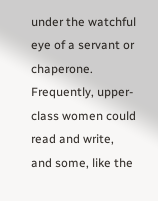under the watchful eye of a servant or chaperone. Frequently, upper-class women could read and write, and some, like the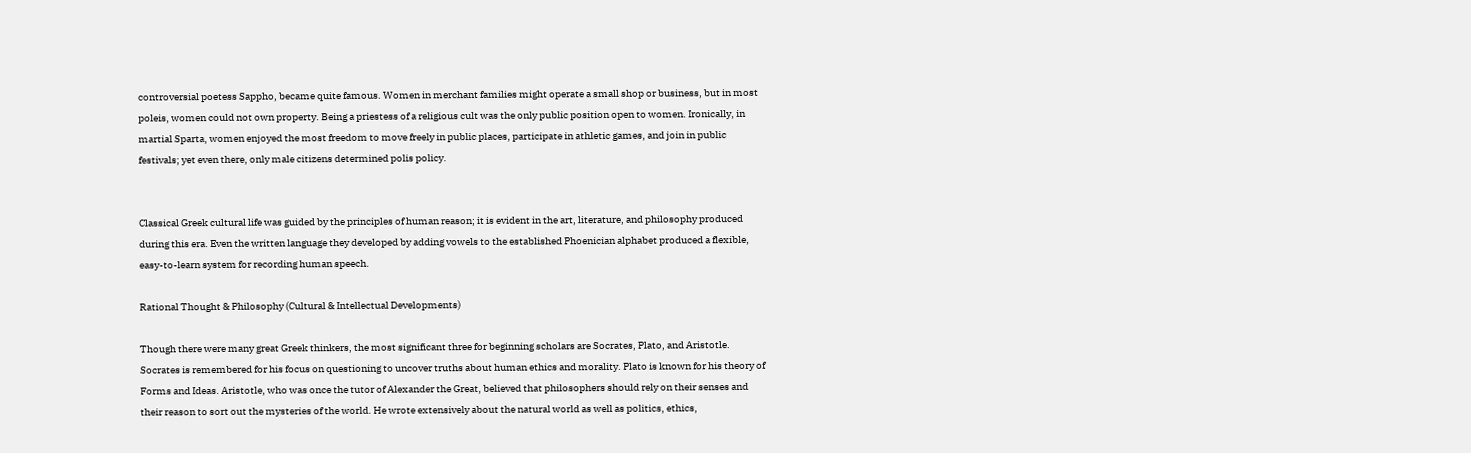controversial poetess Sappho, became quite famous. Women in merchant families might operate a small shop or business, but in most poleis, women could not own property. Being a priestess of a religious cult was the only public position open to women. Ironically, in martial Sparta, women enjoyed the most freedom to move freely in public places, participate in athletic games, and join in public festivals; yet even there, only male citizens determined polis policy.


Classical Greek cultural life was guided by the principles of human reason; it is evident in the art, literature, and philosophy produced during this era. Even the written language they developed by adding vowels to the established Phoenician alphabet produced a flexible, easy-to-learn system for recording human speech.

Rational Thought & Philosophy (Cultural & Intellectual Developments)

Though there were many great Greek thinkers, the most significant three for beginning scholars are Socrates, Plato, and Aristotle. Socrates is remembered for his focus on questioning to uncover truths about human ethics and morality. Plato is known for his theory of Forms and Ideas. Aristotle, who was once the tutor of Alexander the Great, believed that philosophers should rely on their senses and their reason to sort out the mysteries of the world. He wrote extensively about the natural world as well as politics, ethics,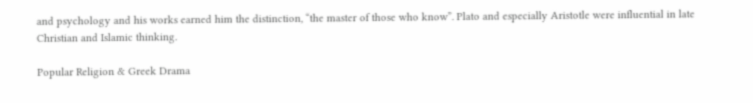and psychology and his works earned him the distinction, “the master of those who know”. Plato and especially Aristotle were influential in late Christian and Islamic thinking.

Popular Religion & Greek Drama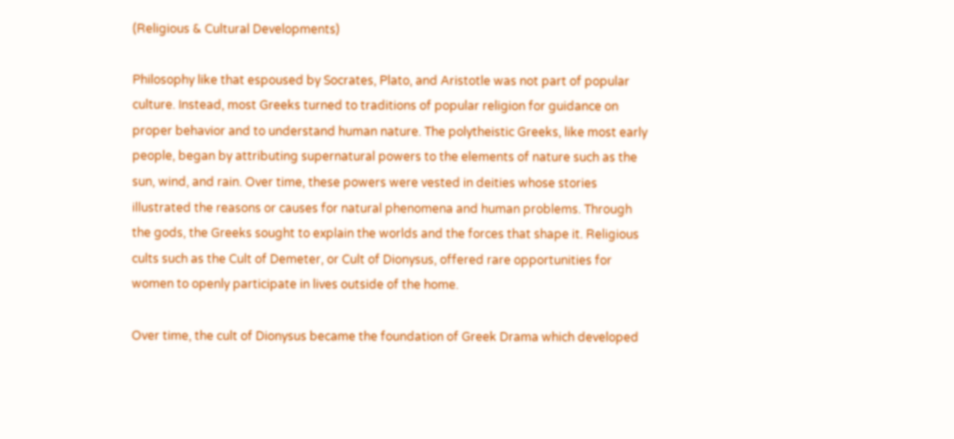(Religious & Cultural Developments)

Philosophy like that espoused by Socrates, Plato, and Aristotle was not part of popular culture. Instead, most Greeks turned to traditions of popular religion for guidance on proper behavior and to understand human nature. The polytheistic Greeks, like most early people, began by attributing supernatural powers to the elements of nature such as the sun, wind, and rain. Over time, these powers were vested in deities whose stories illustrated the reasons or causes for natural phenomena and human problems. Through the gods, the Greeks sought to explain the worlds and the forces that shape it. Religious cults such as the Cult of Demeter, or Cult of Dionysus, offered rare opportunities for women to openly participate in lives outside of the home.

Over time, the cult of Dionysus became the foundation of Greek Drama which developed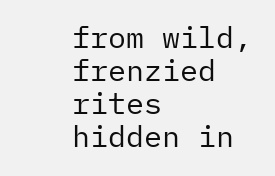from wild, frenzied rites hidden in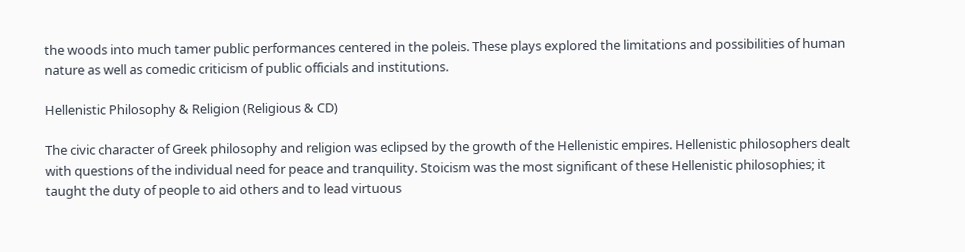the woods into much tamer public performances centered in the poleis. These plays explored the limitations and possibilities of human nature as well as comedic criticism of public officials and institutions.

Hellenistic Philosophy & Religion (Religious & CD)

The civic character of Greek philosophy and religion was eclipsed by the growth of the Hellenistic empires. Hellenistic philosophers dealt with questions of the individual need for peace and tranquility. Stoicism was the most significant of these Hellenistic philosophies; it taught the duty of people to aid others and to lead virtuous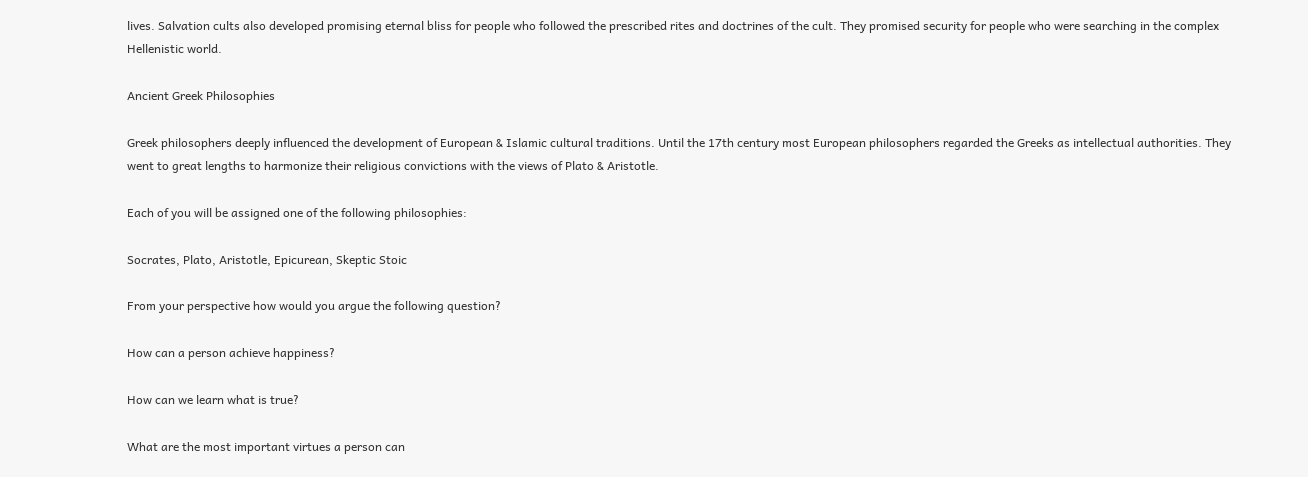lives. Salvation cults also developed promising eternal bliss for people who followed the prescribed rites and doctrines of the cult. They promised security for people who were searching in the complex Hellenistic world.

Ancient Greek Philosophies

Greek philosophers deeply influenced the development of European & Islamic cultural traditions. Until the 17th century most European philosophers regarded the Greeks as intellectual authorities. They went to great lengths to harmonize their religious convictions with the views of Plato & Aristotle.

Each of you will be assigned one of the following philosophies:

Socrates, Plato, Aristotle, Epicurean, Skeptic Stoic

From your perspective how would you argue the following question?

How can a person achieve happiness?

How can we learn what is true?

What are the most important virtues a person can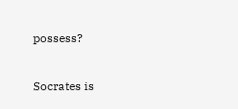possess?

Socrates is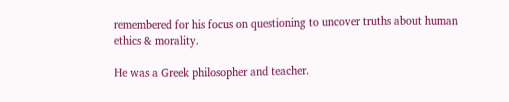remembered for his focus on questioning to uncover truths about human ethics & morality.

He was a Greek philosopher and teacher.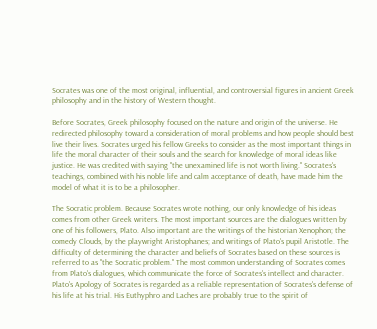Socrates was one of the most original, influential, and controversial figures in ancient Greek philosophy and in the history of Western thought.

Before Socrates, Greek philosophy focused on the nature and origin of the universe. He redirected philosophy toward a consideration of moral problems and how people should best live their lives. Socrates urged his fellow Greeks to consider as the most important things in life the moral character of their souls and the search for knowledge of moral ideas like justice. He was credited with saying "the unexamined life is not worth living." Socrates's teachings, combined with his noble life and calm acceptance of death, have made him the model of what it is to be a philosopher.

The Socratic problem. Because Socrates wrote nothing, our only knowledge of his ideas comes from other Greek writers. The most important sources are the dialogues written by one of his followers, Plato. Also important are the writings of the historian Xenophon; the comedy Clouds, by the playwright Aristophanes; and writings of Plato's pupil Aristotle. The difficulty of determining the character and beliefs of Socrates based on these sources is referred to as "the Socratic problem." The most common understanding of Socrates comes from Plato's dialogues, which communicate the force of Socrates's intellect and character. Plato's Apology of Socrates is regarded as a reliable representation of Socrates's defense of his life at his trial. His Euthyphro and Laches are probably true to the spirit of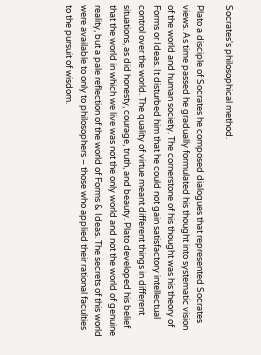Socrates's philosophical method.

Plato a disciple of Socrates he composed dialogues that represented Socrates views. As time passed he gradually formulated his thought into systematic vision of the world and human society. The cornerstone of his thought was his theory of Forms or Ideas. It disturbed him that he could not gain satisfactory intellectual control over the world. The quality of virtue meant different things in different situations, as did honesty, courage, truth, and beauty. Plato developed his belief that the world in which we live was not the only world and not the world of genuine reality, but a pale reflection of the world of Forms & Ideas. The secrets of this world were available to only to philosophers – those who applied their rational faculties to the pursuit of wisdom.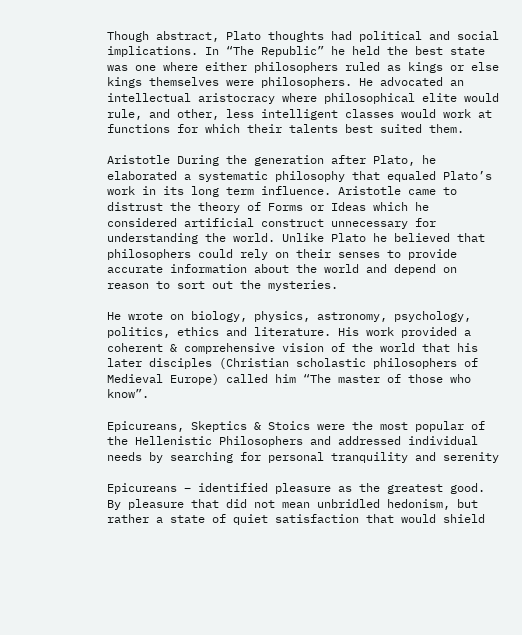Though abstract, Plato thoughts had political and social implications. In “The Republic” he held the best state was one where either philosophers ruled as kings or else kings themselves were philosophers. He advocated an intellectual aristocracy where philosophical elite would rule, and other, less intelligent classes would work at functions for which their talents best suited them.

Aristotle During the generation after Plato, he elaborated a systematic philosophy that equaled Plato’s work in its long term influence. Aristotle came to distrust the theory of Forms or Ideas which he considered artificial construct unnecessary for understanding the world. Unlike Plato he believed that philosophers could rely on their senses to provide accurate information about the world and depend on reason to sort out the mysteries.

He wrote on biology, physics, astronomy, psychology, politics, ethics and literature. His work provided a coherent & comprehensive vision of the world that his later disciples (Christian scholastic philosophers of Medieval Europe) called him “The master of those who know”.

Epicureans, Skeptics & Stoics were the most popular of the Hellenistic Philosophers and addressed individual needs by searching for personal tranquility and serenity

Epicureans – identified pleasure as the greatest good. By pleasure that did not mean unbridled hedonism, but rather a state of quiet satisfaction that would shield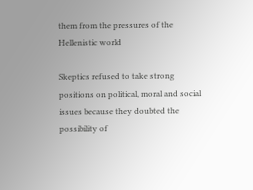them from the pressures of the Hellenistic world

Skeptics refused to take strong positions on political, moral and social issues because they doubted the possibility of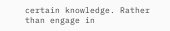certain knowledge. Rather than engage in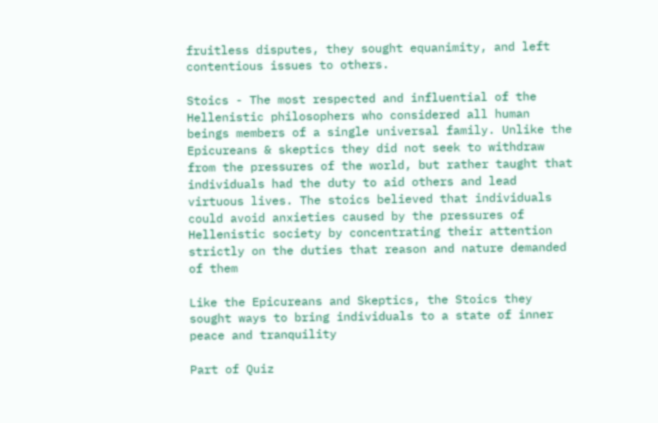fruitless disputes, they sought equanimity, and left contentious issues to others.

Stoics - The most respected and influential of the Hellenistic philosophers who considered all human beings members of a single universal family. Unlike the Epicureans & skeptics they did not seek to withdraw from the pressures of the world, but rather taught that individuals had the duty to aid others and lead virtuous lives. The stoics believed that individuals could avoid anxieties caused by the pressures of Hellenistic society by concentrating their attention strictly on the duties that reason and nature demanded of them

Like the Epicureans and Skeptics, the Stoics they sought ways to bring individuals to a state of inner peace and tranquility

Part of Quiz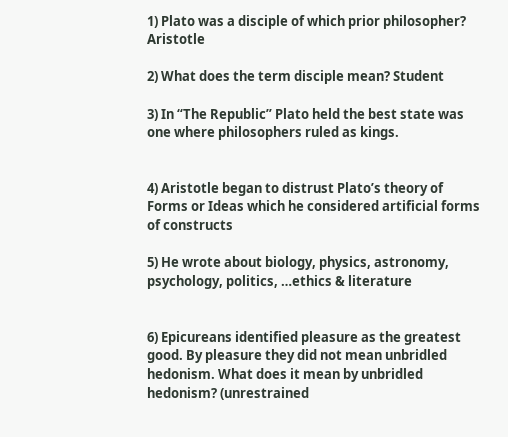1) Plato was a disciple of which prior philosopher? Aristotle

2) What does the term disciple mean? Student

3) In “The Republic” Plato held the best state was one where philosophers ruled as kings.


4) Aristotle began to distrust Plato’s theory of Forms or Ideas which he considered artificial forms of constructs

5) He wrote about biology, physics, astronomy, psychology, politics, …ethics & literature


6) Epicureans identified pleasure as the greatest good. By pleasure they did not mean unbridled hedonism. What does it mean by unbridled hedonism? (unrestrained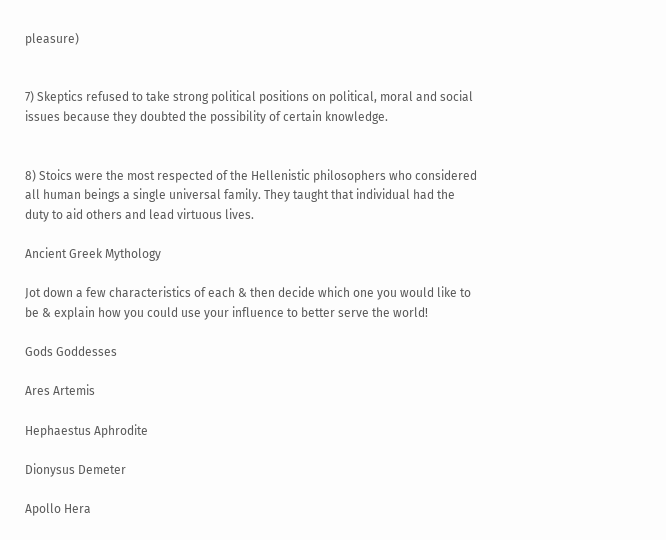pleasure)


7) Skeptics refused to take strong political positions on political, moral and social issues because they doubted the possibility of certain knowledge.


8) Stoics were the most respected of the Hellenistic philosophers who considered all human beings a single universal family. They taught that individual had the duty to aid others and lead virtuous lives.

Ancient Greek Mythology

Jot down a few characteristics of each & then decide which one you would like to be & explain how you could use your influence to better serve the world!

Gods Goddesses

Ares Artemis

Hephaestus Aphrodite

Dionysus Demeter

Apollo Hera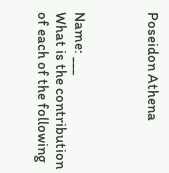Poseidon Athena



Name: ___
What is the contribution of each of the following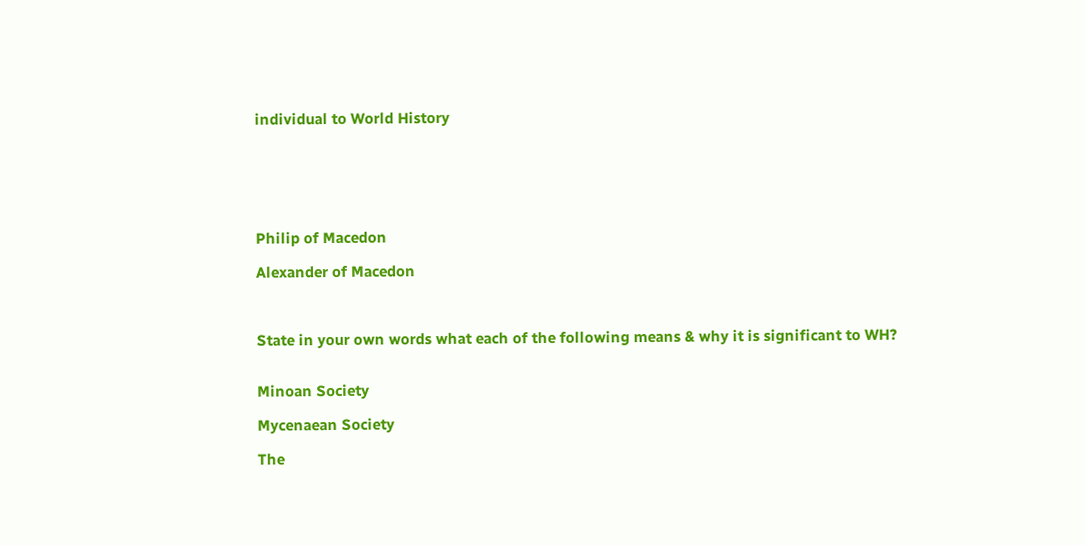individual to World History






Philip of Macedon

Alexander of Macedon



State in your own words what each of the following means & why it is significant to WH?


Minoan Society

Mycenaean Society

The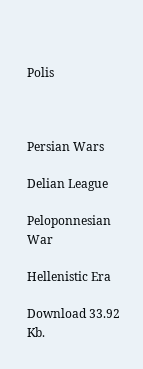Polis



Persian Wars

Delian League

Peloponnesian War

Hellenistic Era

Download 33.92 Kb.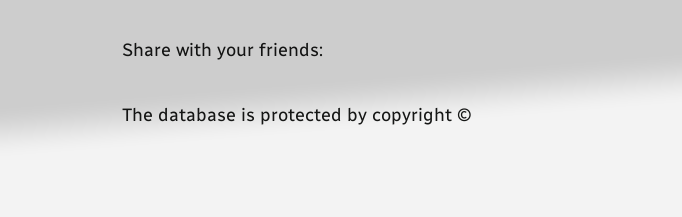Share with your friends:

The database is protected by copyright ©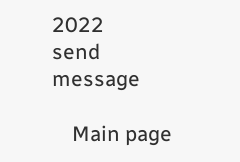2022
send message

    Main page